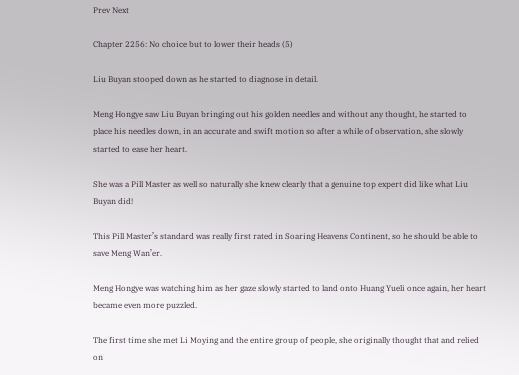Prev Next

Chapter 2256: No choice but to lower their heads (5)

Liu Buyan stooped down as he started to diagnose in detail.

Meng Hongye saw Liu Buyan bringing out his golden needles and without any thought, he started to place his needles down, in an accurate and swift motion so after a while of observation, she slowly started to ease her heart.

She was a Pill Master as well so naturally she knew clearly that a genuine top expert did like what Liu Buyan did!

This Pill Master’s standard was really first rated in Soaring Heavens Continent, so he should be able to save Meng Wan’er.

Meng Hongye was watching him as her gaze slowly started to land onto Huang Yueli once again, her heart became even more puzzled.

The first time she met Li Moying and the entire group of people, she originally thought that and relied on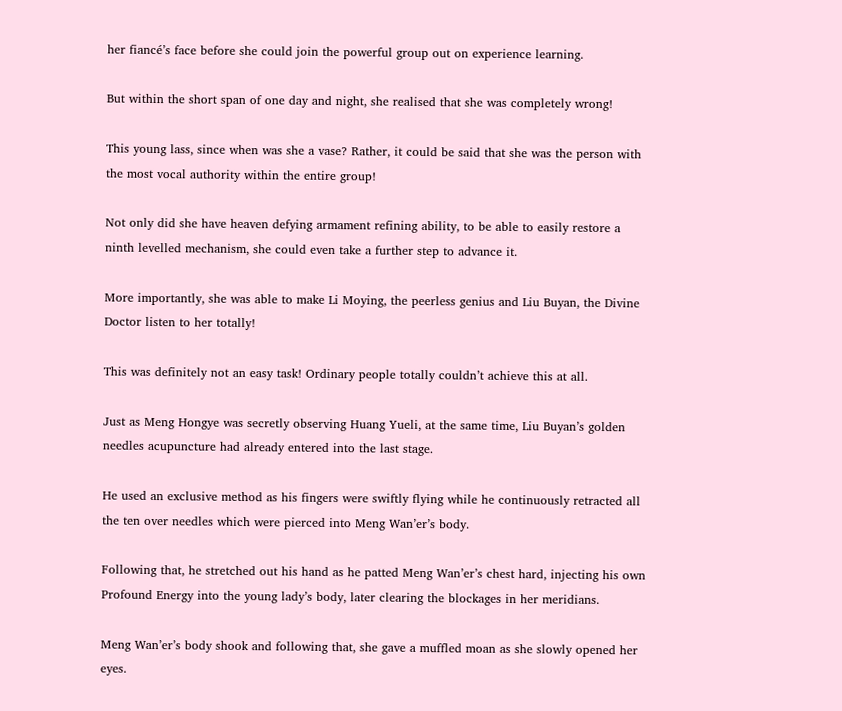her fiancé’s face before she could join the powerful group out on experience learning.

But within the short span of one day and night, she realised that she was completely wrong!

This young lass, since when was she a vase? Rather, it could be said that she was the person with the most vocal authority within the entire group!

Not only did she have heaven defying armament refining ability, to be able to easily restore a ninth levelled mechanism, she could even take a further step to advance it.

More importantly, she was able to make Li Moying, the peerless genius and Liu Buyan, the Divine Doctor listen to her totally!

This was definitely not an easy task! Ordinary people totally couldn’t achieve this at all.

Just as Meng Hongye was secretly observing Huang Yueli, at the same time, Liu Buyan’s golden needles acupuncture had already entered into the last stage.

He used an exclusive method as his fingers were swiftly flying while he continuously retracted all the ten over needles which were pierced into Meng Wan’er’s body.

Following that, he stretched out his hand as he patted Meng Wan’er’s chest hard, injecting his own Profound Energy into the young lady’s body, later clearing the blockages in her meridians.

Meng Wan’er’s body shook and following that, she gave a muffled moan as she slowly opened her eyes.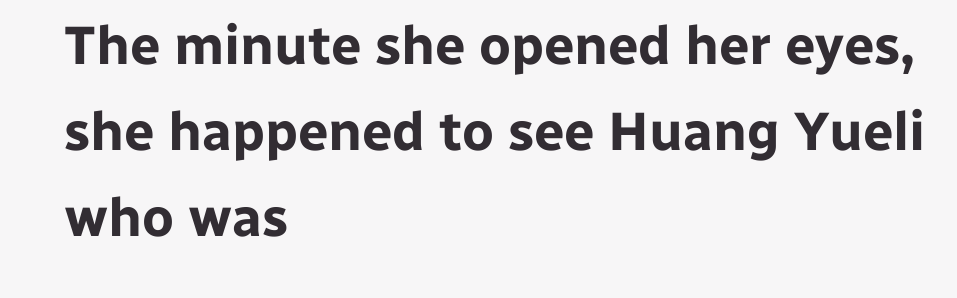The minute she opened her eyes, she happened to see Huang Yueli who was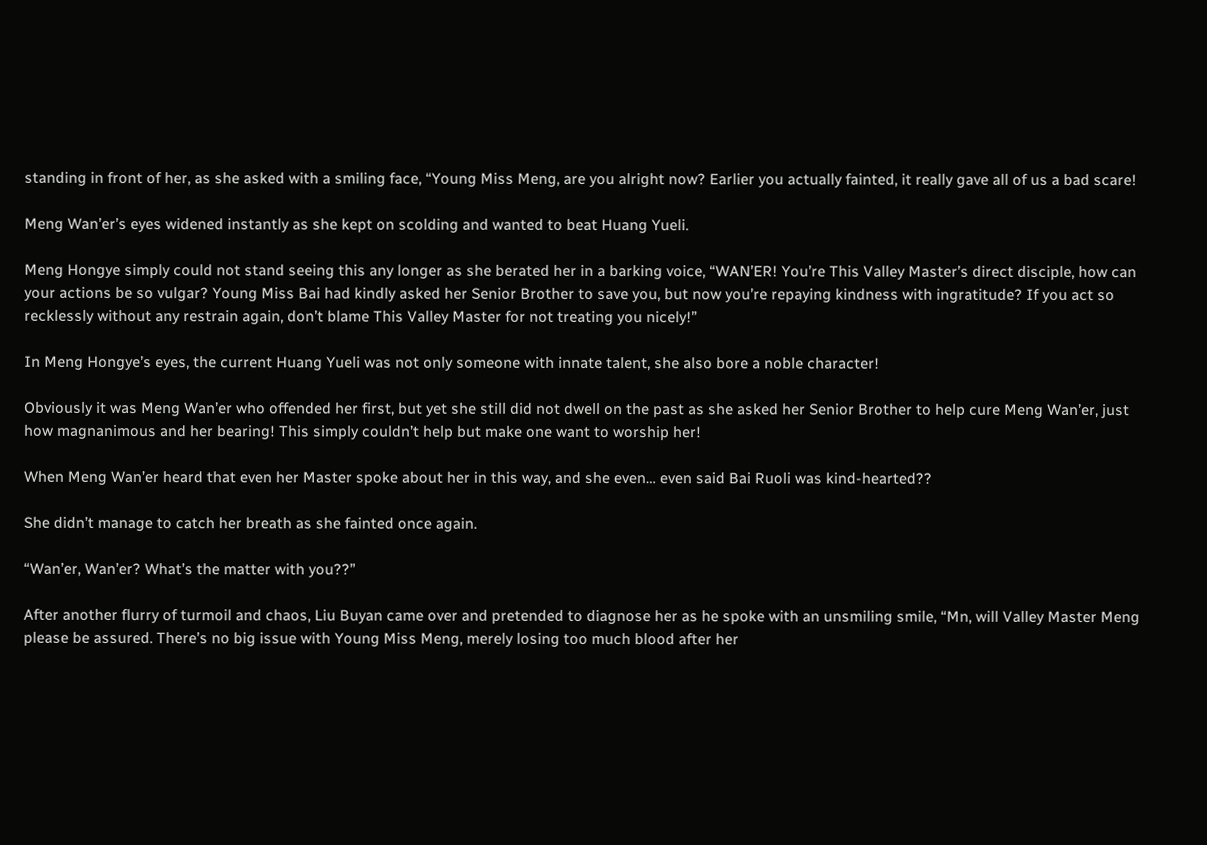standing in front of her, as she asked with a smiling face, “Young Miss Meng, are you alright now? Earlier you actually fainted, it really gave all of us a bad scare!

Meng Wan’er’s eyes widened instantly as she kept on scolding and wanted to beat Huang Yueli.

Meng Hongye simply could not stand seeing this any longer as she berated her in a barking voice, “WAN’ER! You’re This Valley Master’s direct disciple, how can your actions be so vulgar? Young Miss Bai had kindly asked her Senior Brother to save you, but now you’re repaying kindness with ingratitude? If you act so recklessly without any restrain again, don’t blame This Valley Master for not treating you nicely!”

In Meng Hongye’s eyes, the current Huang Yueli was not only someone with innate talent, she also bore a noble character!

Obviously it was Meng Wan’er who offended her first, but yet she still did not dwell on the past as she asked her Senior Brother to help cure Meng Wan’er, just how magnanimous and her bearing! This simply couldn’t help but make one want to worship her!

When Meng Wan’er heard that even her Master spoke about her in this way, and she even… even said Bai Ruoli was kind-hearted??

She didn’t manage to catch her breath as she fainted once again.

“Wan’er, Wan’er? What’s the matter with you??”

After another flurry of turmoil and chaos, Liu Buyan came over and pretended to diagnose her as he spoke with an unsmiling smile, “Mn, will Valley Master Meng please be assured. There’s no big issue with Young Miss Meng, merely losing too much blood after her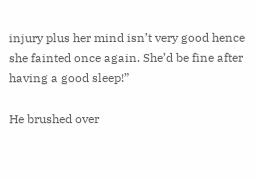injury plus her mind isn’t very good hence she fainted once again. She’d be fine after having a good sleep!”

He brushed over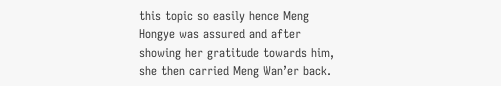this topic so easily hence Meng Hongye was assured and after showing her gratitude towards him, she then carried Meng Wan’er back.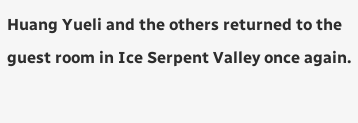Huang Yueli and the others returned to the guest room in Ice Serpent Valley once again.